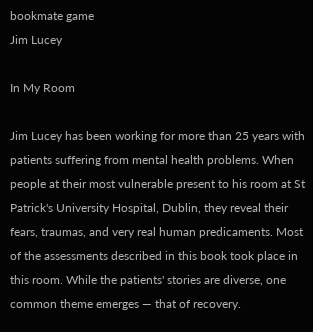bookmate game
Jim Lucey

In My Room

Jim Lucey has been working for more than 25 years with patients suffering from mental health problems. When people at their most vulnerable present to his room at St Patrick's University Hospital, Dublin, they reveal their fears, traumas, and very real human predicaments. Most of the assessments described in this book took place in this room. While the patients' stories are diverse, one common theme emerges — that of recovery.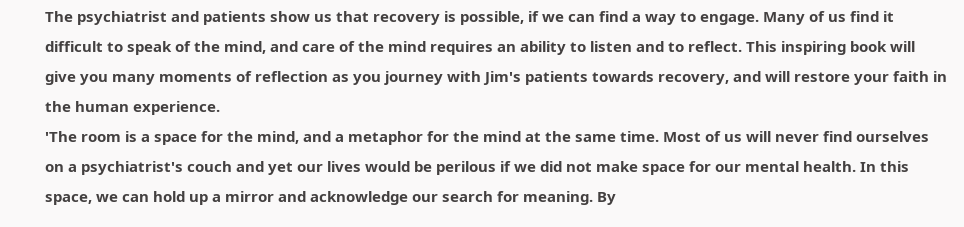The psychiatrist and patients show us that recovery is possible, if we can find a way to engage. Many of us find it difficult to speak of the mind, and care of the mind requires an ability to listen and to reflect. This inspiring book will give you many moments of reflection as you journey with Jim's patients towards recovery, and will restore your faith in the human experience.
'The room is a space for the mind, and a metaphor for the mind at the same time. Most of us will never find ourselves on a psychiatrist's couch and yet our lives would be perilous if we did not make space for our mental health. In this space, we can hold up a mirror and acknowledge our search for meaning. By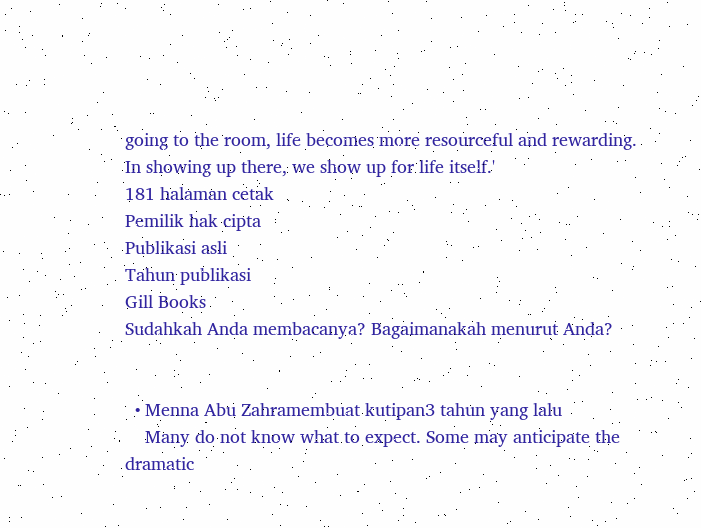going to the room, life becomes more resourceful and rewarding. In showing up there, we show up for life itself.'
181 halaman cetak
Pemilik hak cipta
Publikasi asli
Tahun publikasi
Gill Books
Sudahkah Anda membacanya? Bagaimanakah menurut Anda?


  • Menna Abu Zahramembuat kutipan3 tahun yang lalu
    Many do not know what to expect. Some may anticipate the dramatic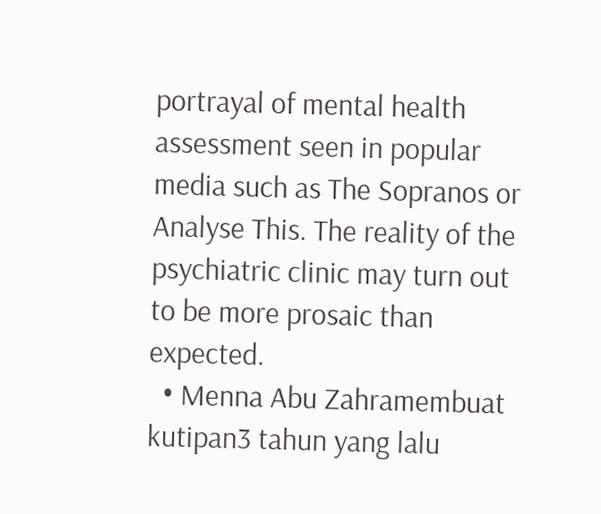portrayal of mental health assessment seen in popular media such as The Sopranos or Analyse This. The reality of the psychiatric clinic may turn out to be more prosaic than expected.
  • Menna Abu Zahramembuat kutipan3 tahun yang lalu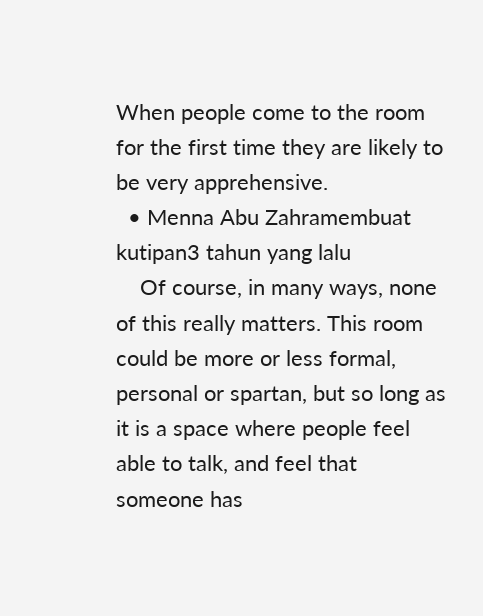When people come to the room for the first time they are likely to be very apprehensive.
  • Menna Abu Zahramembuat kutipan3 tahun yang lalu
    Of course, in many ways, none of this really matters. This room could be more or less formal, personal or spartan, but so long as it is a space where people feel able to talk, and feel that someone has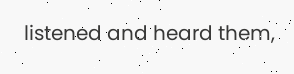listened and heard them,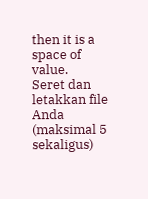then it is a space of value.
Seret dan letakkan file Anda (maksimal 5 sekaligus)